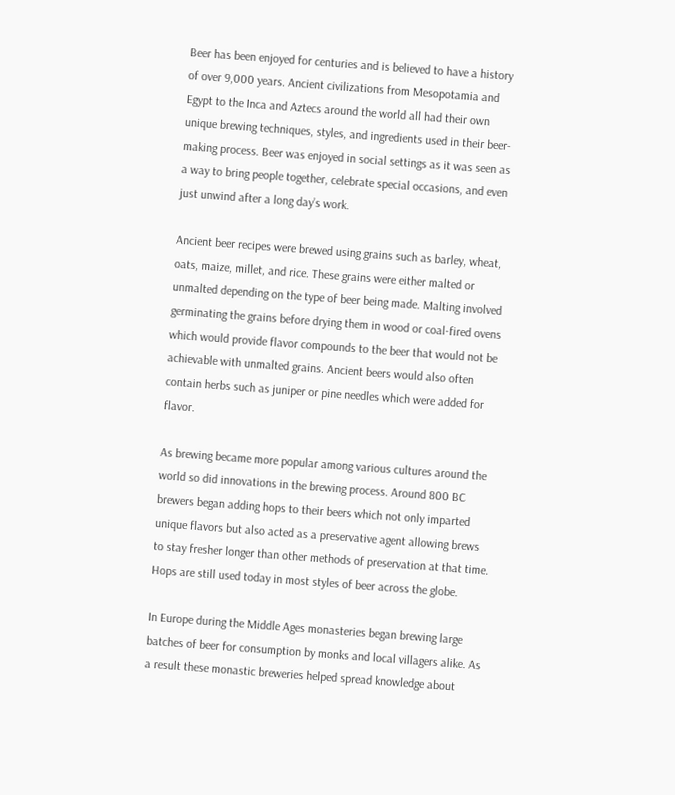Beer has been enjoyed for centuries and is believed to have a history of over 9,000 years. Ancient civilizations from Mesopotamia and Egypt to the Inca and Aztecs around the world all had their own unique brewing techniques, styles, and ingredients used in their beer-making process. Beer was enjoyed in social settings as it was seen as a way to bring people together, celebrate special occasions, and even just unwind after a long day’s work.

Ancient beer recipes were brewed using grains such as barley, wheat, oats, maize, millet, and rice. These grains were either malted or unmalted depending on the type of beer being made. Malting involved germinating the grains before drying them in wood or coal-fired ovens which would provide flavor compounds to the beer that would not be achievable with unmalted grains. Ancient beers would also often contain herbs such as juniper or pine needles which were added for flavor.

As brewing became more popular among various cultures around the world so did innovations in the brewing process. Around 800 BC brewers began adding hops to their beers which not only imparted unique flavors but also acted as a preservative agent allowing brews to stay fresher longer than other methods of preservation at that time. Hops are still used today in most styles of beer across the globe.

In Europe during the Middle Ages monasteries began brewing large batches of beer for consumption by monks and local villagers alike. As a result these monastic breweries helped spread knowledge about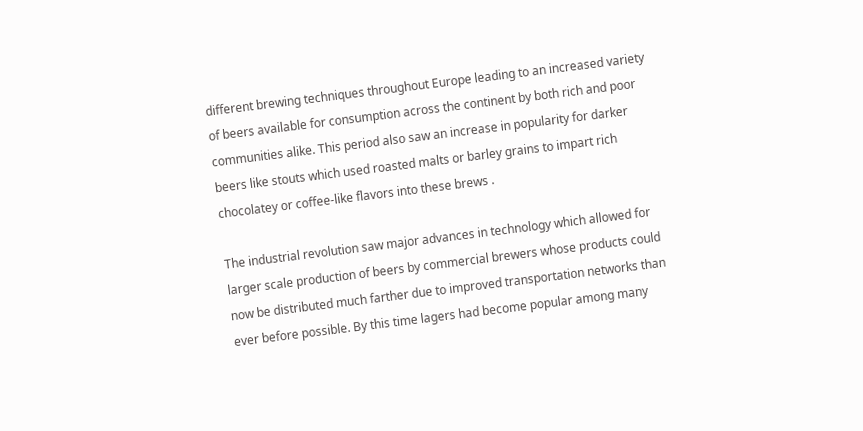different brewing techniques throughout Europe leading to an increased variety of beers available for consumption across the continent by both rich and poor communities alike. This period also saw an increase in popularity for darker beers like stouts which used roasted malts or barley grains to impart rich chocolatey or coffee-like flavors into these brews .

The industrial revolution saw major advances in technology which allowed for larger scale production of beers by commercial brewers whose products could now be distributed much farther due to improved transportation networks than ever before possible. By this time lagers had become popular among many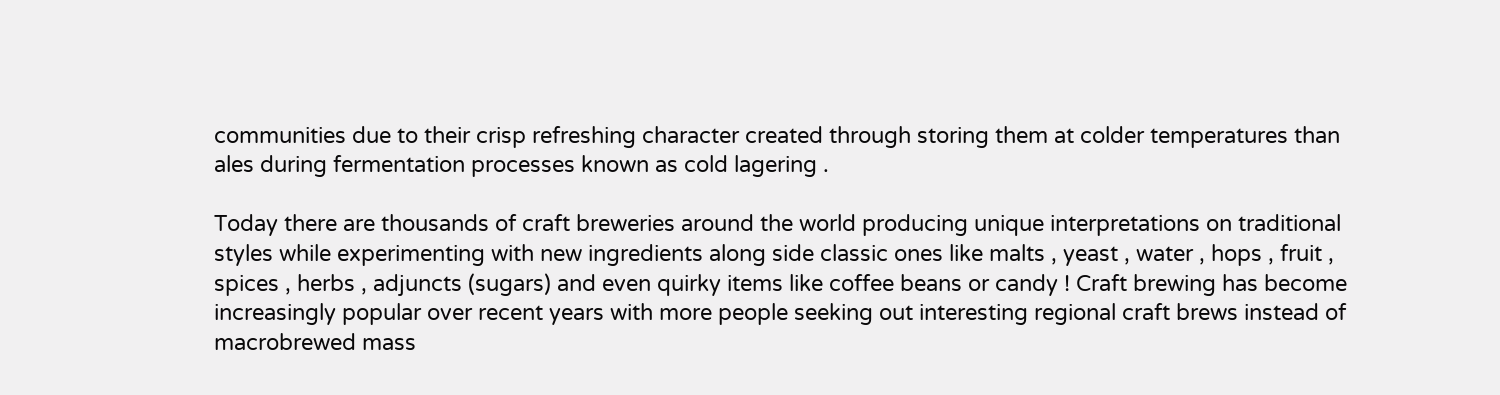communities due to their crisp refreshing character created through storing them at colder temperatures than ales during fermentation processes known as cold lagering .

Today there are thousands of craft breweries around the world producing unique interpretations on traditional styles while experimenting with new ingredients along side classic ones like malts , yeast , water , hops , fruit , spices , herbs , adjuncts (sugars) and even quirky items like coffee beans or candy ! Craft brewing has become increasingly popular over recent years with more people seeking out interesting regional craft brews instead of macrobrewed mass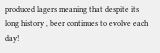produced lagers meaning that despite its long history , beer continues to evolve each day!